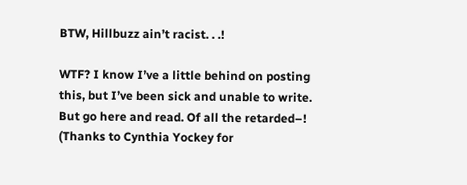BTW, Hillbuzz ain’t racist. . .!

WTF? I know I’ve a little behind on posting this, but I’ve been sick and unable to write. But go here and read. Of all the retarded–! (Thanks to Cynthia Yockey for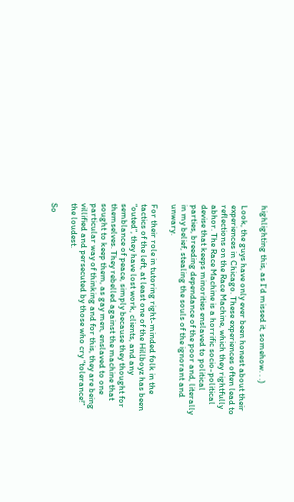highlighting this, as I’d missed it, somehow. . .)

Look, the guys have only ever been honest about their experiences in Chicago. These experiences often lead to reflections on the Race Machine, which they rightfully abhor. The Race Machine is a horrific socio-political devise that keeps minorities enslaved to political parties, breeding dependance of the poor and, literally in my belief, stealing the souls of the ignorant and unwary.

For their role in tutoring right-minded folk in the tactics of the left, at least one of the Hillboyz has been “outed”, they have lost work, clients, and any semblance of peace, simply because they thought for themselves. They rebelled against the machine that sought to keep them, as gay men, enslaved to one particular way of thinking and for this, they are being villified and persecuted by those who cry “tolerance!” the loudest.

So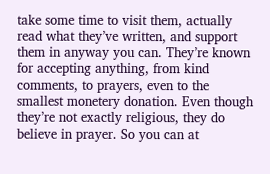take some time to visit them, actually read what they’ve written, and support them in anyway you can. They’re known for accepting anything, from kind comments, to prayers, even to the smallest monetery donation. Even though they’re not exactly religious, they do believe in prayer. So you can at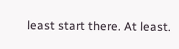least start there. At least.